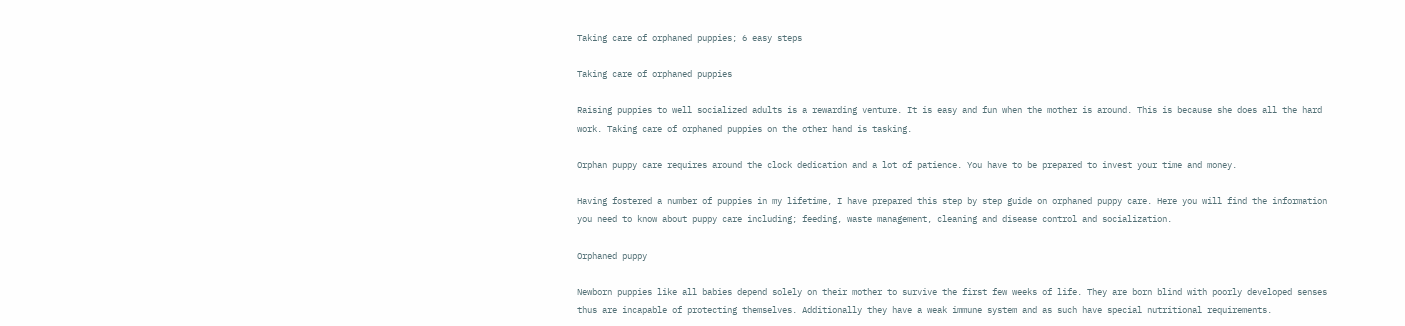Taking care of orphaned puppies; 6 easy steps

Taking care of orphaned puppies

Raising puppies to well socialized adults is a rewarding venture. It is easy and fun when the mother is around. This is because she does all the hard work. Taking care of orphaned puppies on the other hand is tasking.

Orphan puppy care requires around the clock dedication and a lot of patience. You have to be prepared to invest your time and money.

Having fostered a number of puppies in my lifetime, I have prepared this step by step guide on orphaned puppy care. Here you will find the information you need to know about puppy care including; feeding, waste management, cleaning and disease control and socialization.

Orphaned puppy

Newborn puppies like all babies depend solely on their mother to survive the first few weeks of life. They are born blind with poorly developed senses thus are incapable of protecting themselves. Additionally they have a weak immune system and as such have special nutritional requirements.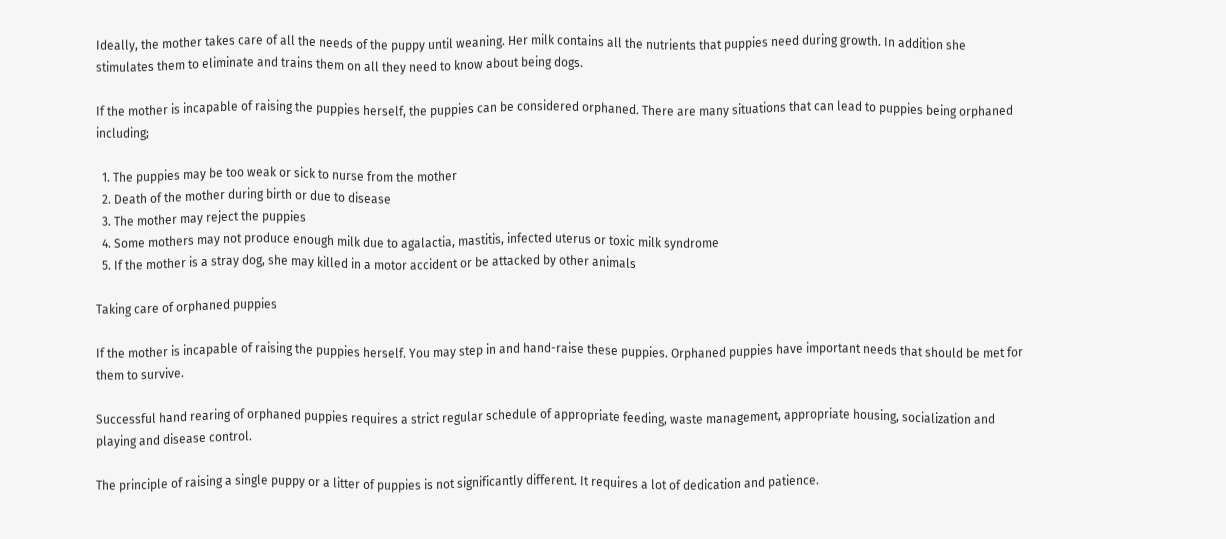Ideally, the mother takes care of all the needs of the puppy until weaning. Her milk contains all the nutrients that puppies need during growth. In addition she stimulates them to eliminate and trains them on all they need to know about being dogs.

If the mother is incapable of raising the puppies herself, the puppies can be considered orphaned. There are many situations that can lead to puppies being orphaned including;

  1. The puppies may be too weak or sick to nurse from the mother
  2. Death of the mother during birth or due to disease
  3. The mother may reject the puppies
  4. Some mothers may not produce enough milk due to agalactia, mastitis, infected uterus or toxic milk syndrome
  5. If the mother is a stray dog, she may killed in a motor accident or be attacked by other animals

Taking care of orphaned puppies

If the mother is incapable of raising the puppies herself. You may step in and hand-raise these puppies. Orphaned puppies have important needs that should be met for them to survive.

Successful hand rearing of orphaned puppies requires a strict regular schedule of appropriate feeding, waste management, appropriate housing, socialization and playing and disease control.

The principle of raising a single puppy or a litter of puppies is not significantly different. It requires a lot of dedication and patience.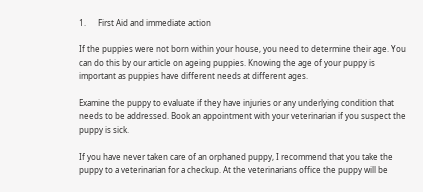1.      First Aid and immediate action

If the puppies were not born within your house, you need to determine their age. You can do this by our article on ageing puppies. Knowing the age of your puppy is important as puppies have different needs at different ages.

Examine the puppy to evaluate if they have injuries or any underlying condition that needs to be addressed. Book an appointment with your veterinarian if you suspect the puppy is sick.

If you have never taken care of an orphaned puppy, I recommend that you take the puppy to a veterinarian for a checkup. At the veterinarians office the puppy will be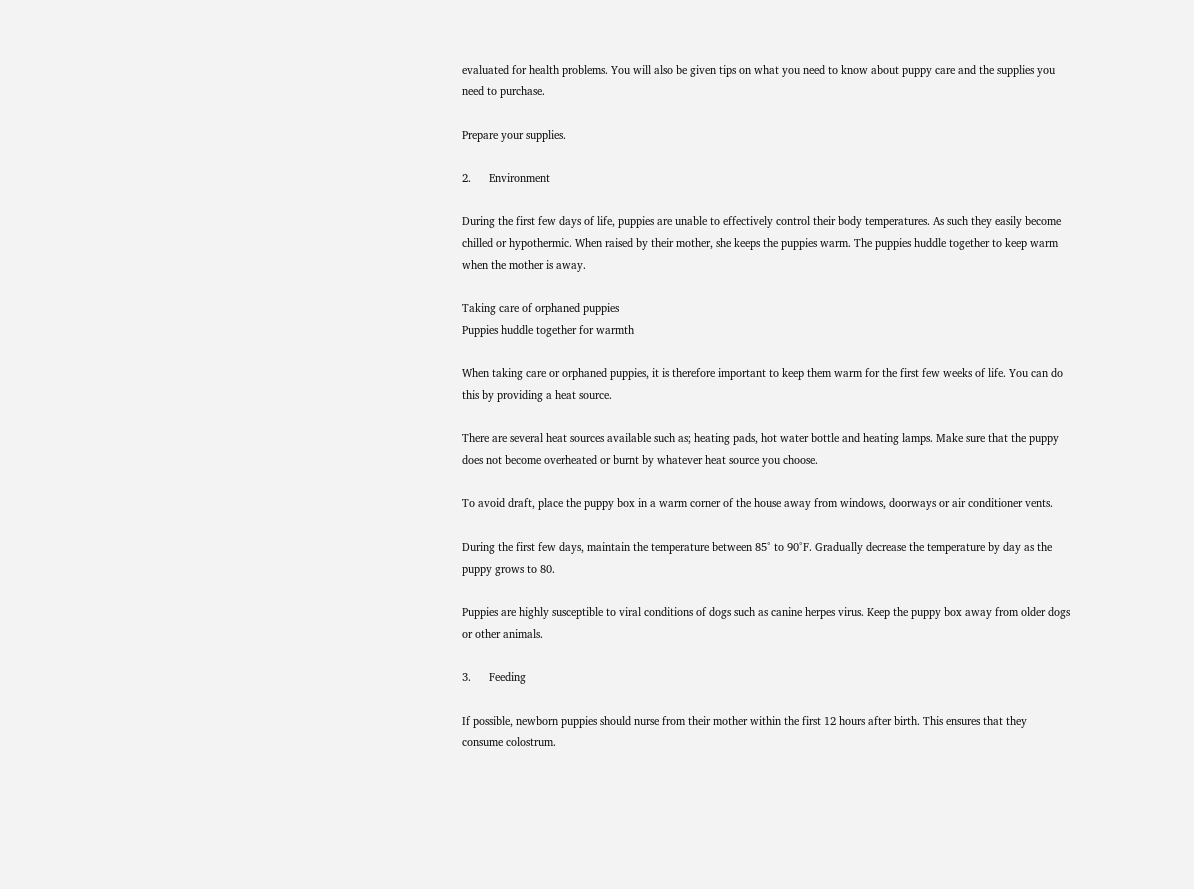evaluated for health problems. You will also be given tips on what you need to know about puppy care and the supplies you need to purchase.

Prepare your supplies.

2.      Environment

During the first few days of life, puppies are unable to effectively control their body temperatures. As such they easily become chilled or hypothermic. When raised by their mother, she keeps the puppies warm. The puppies huddle together to keep warm when the mother is away.

Taking care of orphaned puppies
Puppies huddle together for warmth

When taking care or orphaned puppies, it is therefore important to keep them warm for the first few weeks of life. You can do this by providing a heat source.

There are several heat sources available such as; heating pads, hot water bottle and heating lamps. Make sure that the puppy does not become overheated or burnt by whatever heat source you choose.

To avoid draft, place the puppy box in a warm corner of the house away from windows, doorways or air conditioner vents.

During the first few days, maintain the temperature between 85° to 90°F. Gradually decrease the temperature by day as the puppy grows to 80.

Puppies are highly susceptible to viral conditions of dogs such as canine herpes virus. Keep the puppy box away from older dogs or other animals.

3.      Feeding

If possible, newborn puppies should nurse from their mother within the first 12 hours after birth. This ensures that they consume colostrum.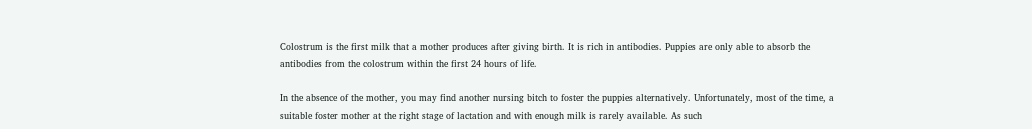Colostrum is the first milk that a mother produces after giving birth. It is rich in antibodies. Puppies are only able to absorb the antibodies from the colostrum within the first 24 hours of life.

In the absence of the mother, you may find another nursing bitch to foster the puppies alternatively. Unfortunately, most of the time, a suitable foster mother at the right stage of lactation and with enough milk is rarely available. As such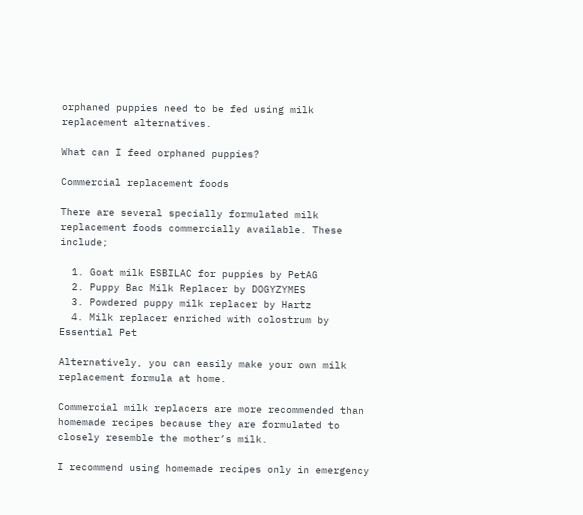orphaned puppies need to be fed using milk replacement alternatives.

What can I feed orphaned puppies?

Commercial replacement foods

There are several specially formulated milk replacement foods commercially available. These include;

  1. Goat milk ESBILAC for puppies by PetAG
  2. Puppy Bac Milk Replacer by DOGYZYMES
  3. Powdered puppy milk replacer by Hartz
  4. Milk replacer enriched with colostrum by Essential Pet

Alternatively, you can easily make your own milk replacement formula at home.

Commercial milk replacers are more recommended than homemade recipes because they are formulated to closely resemble the mother’s milk.

I recommend using homemade recipes only in emergency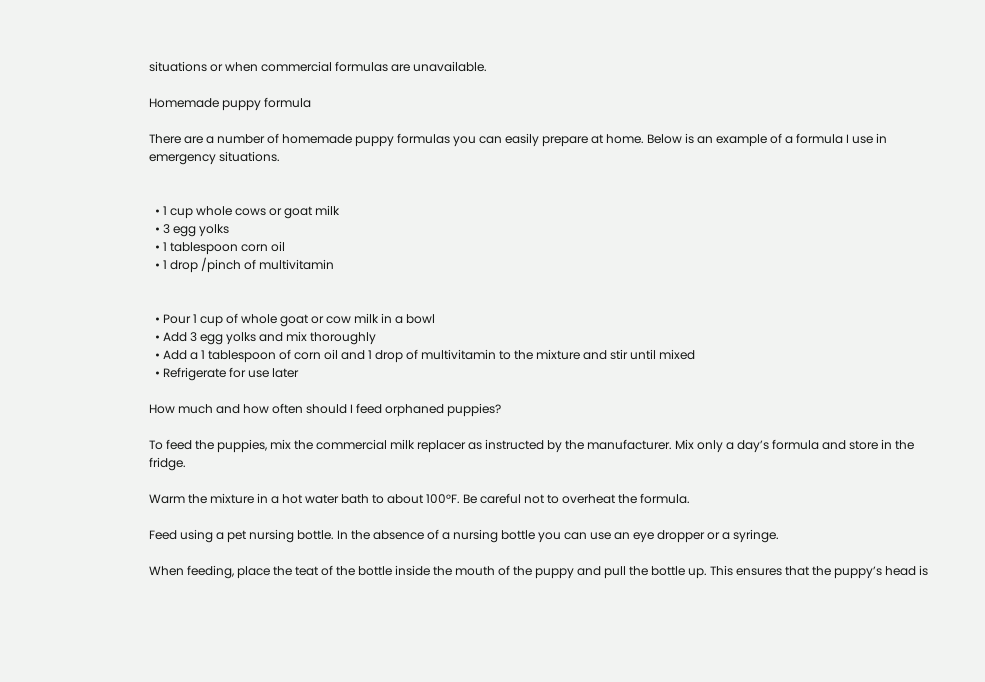situations or when commercial formulas are unavailable.

Homemade puppy formula

There are a number of homemade puppy formulas you can easily prepare at home. Below is an example of a formula I use in emergency situations.


  • 1 cup whole cows or goat milk
  • 3 egg yolks
  • 1 tablespoon corn oil
  • 1 drop /pinch of multivitamin


  • Pour 1 cup of whole goat or cow milk in a bowl
  • Add 3 egg yolks and mix thoroughly
  • Add a 1 tablespoon of corn oil and 1 drop of multivitamin to the mixture and stir until mixed
  • Refrigerate for use later

How much and how often should I feed orphaned puppies?

To feed the puppies, mix the commercial milk replacer as instructed by the manufacturer. Mix only a day’s formula and store in the fridge.

Warm the mixture in a hot water bath to about 100°F. Be careful not to overheat the formula.

Feed using a pet nursing bottle. In the absence of a nursing bottle you can use an eye dropper or a syringe.

When feeding, place the teat of the bottle inside the mouth of the puppy and pull the bottle up. This ensures that the puppy’s head is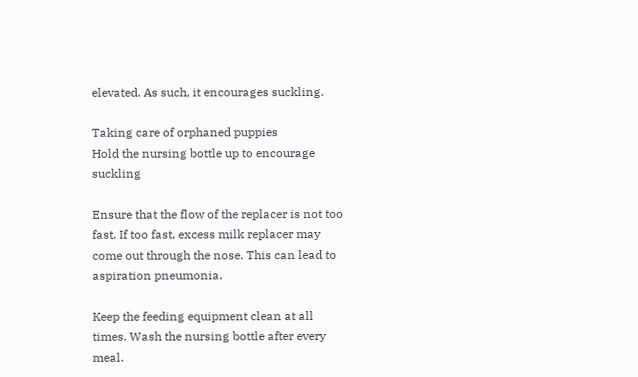elevated. As such, it encourages suckling.

Taking care of orphaned puppies
Hold the nursing bottle up to encourage suckling

Ensure that the flow of the replacer is not too fast. If too fast, excess milk replacer may come out through the nose. This can lead to aspiration pneumonia.

Keep the feeding equipment clean at all times. Wash the nursing bottle after every meal.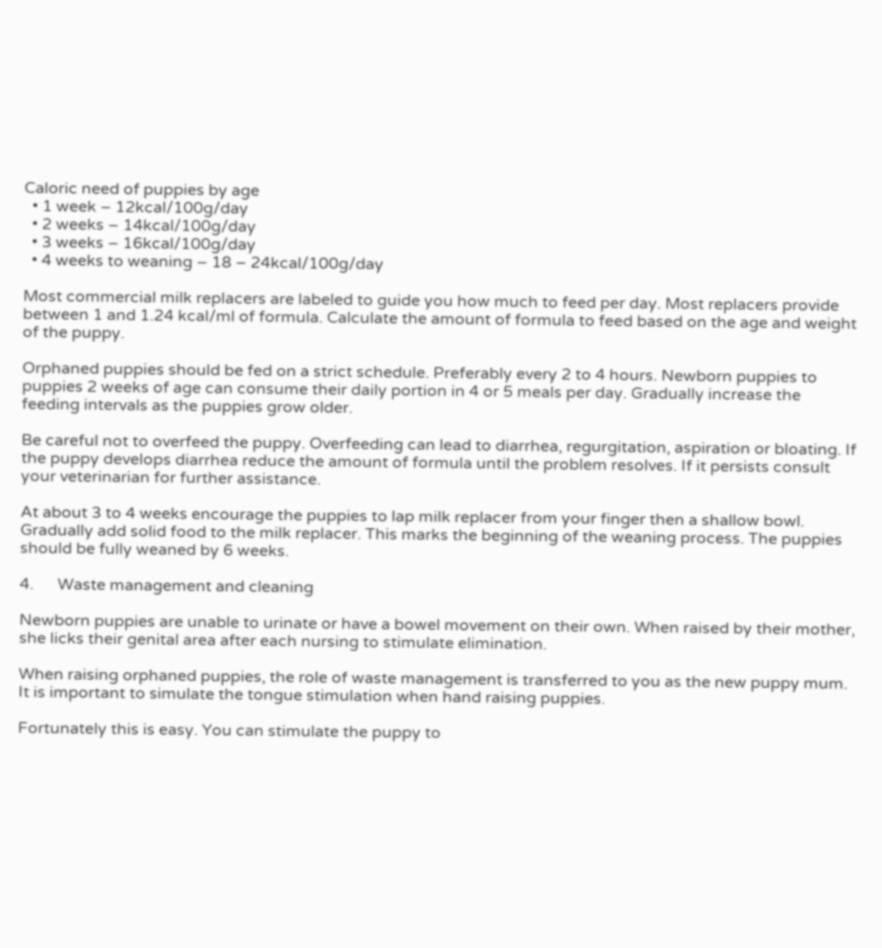Caloric need of puppies by age
  • 1 week – 12kcal/100g/day
  • 2 weeks – 14kcal/100g/day
  • 3 weeks – 16kcal/100g/day
  • 4 weeks to weaning – 18 – 24kcal/100g/day

Most commercial milk replacers are labeled to guide you how much to feed per day. Most replacers provide between 1 and 1.24 kcal/ml of formula. Calculate the amount of formula to feed based on the age and weight of the puppy.

Orphaned puppies should be fed on a strict schedule. Preferably every 2 to 4 hours. Newborn puppies to puppies 2 weeks of age can consume their daily portion in 4 or 5 meals per day. Gradually increase the feeding intervals as the puppies grow older.

Be careful not to overfeed the puppy. Overfeeding can lead to diarrhea, regurgitation, aspiration or bloating. If the puppy develops diarrhea reduce the amount of formula until the problem resolves. If it persists consult your veterinarian for further assistance.

At about 3 to 4 weeks encourage the puppies to lap milk replacer from your finger then a shallow bowl. Gradually add solid food to the milk replacer. This marks the beginning of the weaning process. The puppies should be fully weaned by 6 weeks.

4.      Waste management and cleaning

Newborn puppies are unable to urinate or have a bowel movement on their own. When raised by their mother, she licks their genital area after each nursing to stimulate elimination.

When raising orphaned puppies, the role of waste management is transferred to you as the new puppy mum. It is important to simulate the tongue stimulation when hand raising puppies.

Fortunately this is easy. You can stimulate the puppy to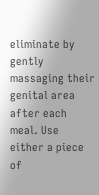eliminate by gently massaging their genital area after each meal. Use either a piece of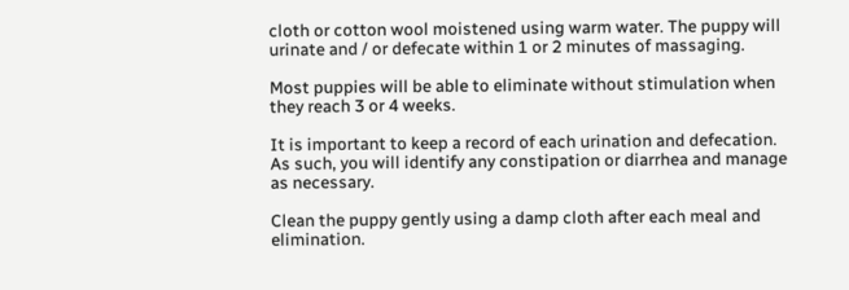cloth or cotton wool moistened using warm water. The puppy will urinate and / or defecate within 1 or 2 minutes of massaging.

Most puppies will be able to eliminate without stimulation when they reach 3 or 4 weeks.

It is important to keep a record of each urination and defecation. As such, you will identify any constipation or diarrhea and manage as necessary.

Clean the puppy gently using a damp cloth after each meal and elimination.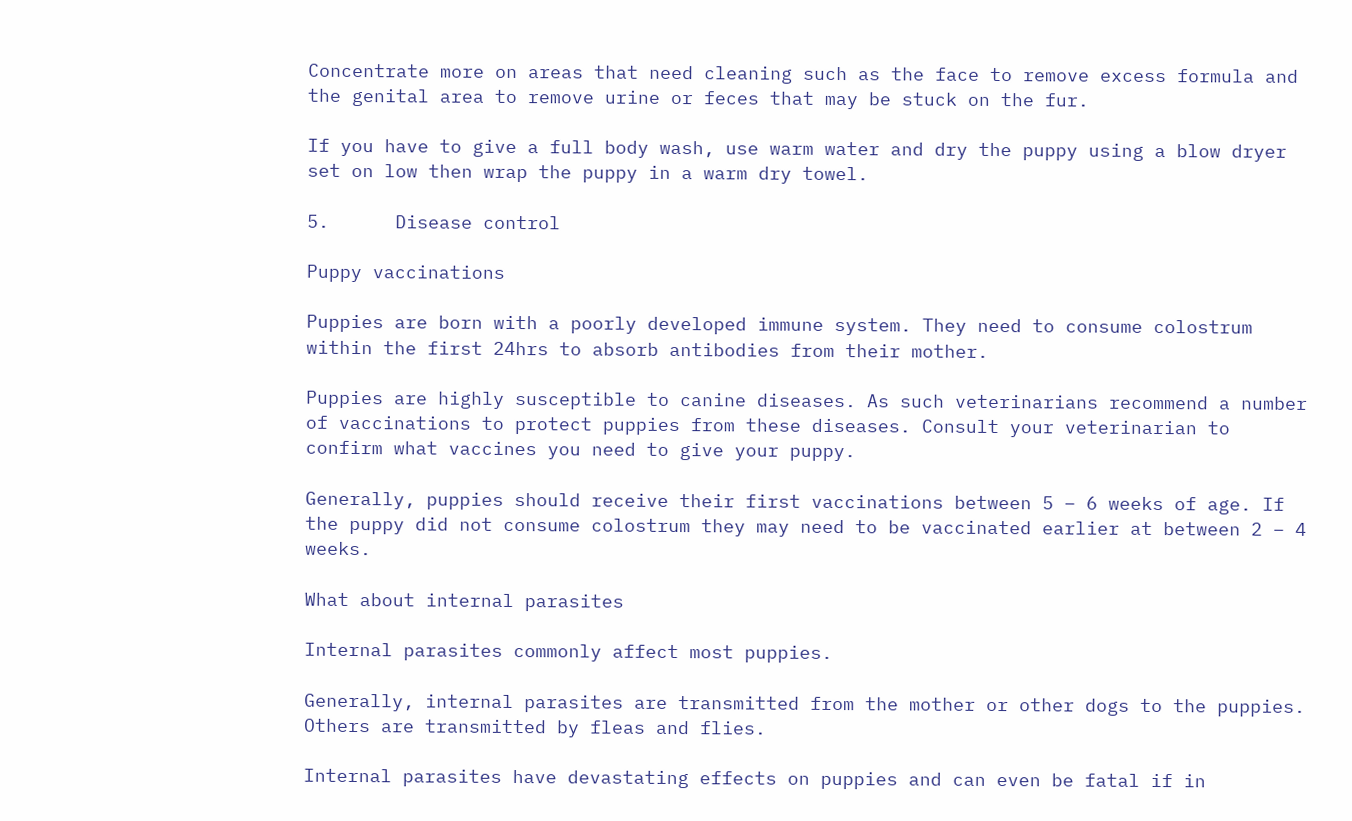Concentrate more on areas that need cleaning such as the face to remove excess formula and the genital area to remove urine or feces that may be stuck on the fur.

If you have to give a full body wash, use warm water and dry the puppy using a blow dryer set on low then wrap the puppy in a warm dry towel.

5.      Disease control

Puppy vaccinations

Puppies are born with a poorly developed immune system. They need to consume colostrum within the first 24hrs to absorb antibodies from their mother.

Puppies are highly susceptible to canine diseases. As such veterinarians recommend a number of vaccinations to protect puppies from these diseases. Consult your veterinarian to confirm what vaccines you need to give your puppy.

Generally, puppies should receive their first vaccinations between 5 – 6 weeks of age. If the puppy did not consume colostrum they may need to be vaccinated earlier at between 2 – 4 weeks.

What about internal parasites

Internal parasites commonly affect most puppies.

Generally, internal parasites are transmitted from the mother or other dogs to the puppies. Others are transmitted by fleas and flies.

Internal parasites have devastating effects on puppies and can even be fatal if in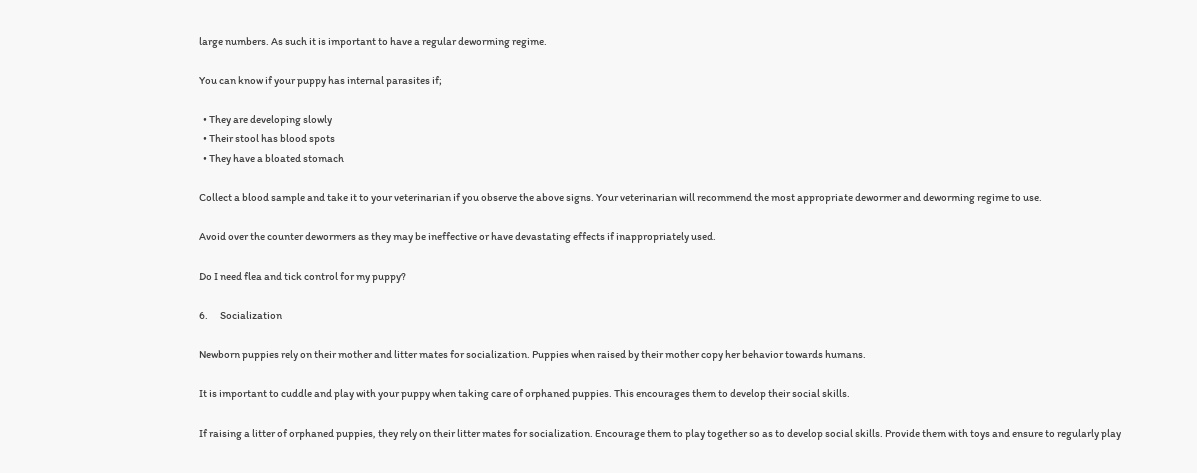large numbers. As such it is important to have a regular deworming regime.

You can know if your puppy has internal parasites if;

  • They are developing slowly
  • Their stool has blood spots
  • They have a bloated stomach

Collect a blood sample and take it to your veterinarian if you observe the above signs. Your veterinarian will recommend the most appropriate dewormer and deworming regime to use.

Avoid over the counter dewormers as they may be ineffective or have devastating effects if inappropriately used.

Do I need flea and tick control for my puppy?

6.      Socialization

Newborn puppies rely on their mother and litter mates for socialization. Puppies when raised by their mother copy her behavior towards humans.

It is important to cuddle and play with your puppy when taking care of orphaned puppies. This encourages them to develop their social skills.

If raising a litter of orphaned puppies, they rely on their litter mates for socialization. Encourage them to play together so as to develop social skills. Provide them with toys and ensure to regularly play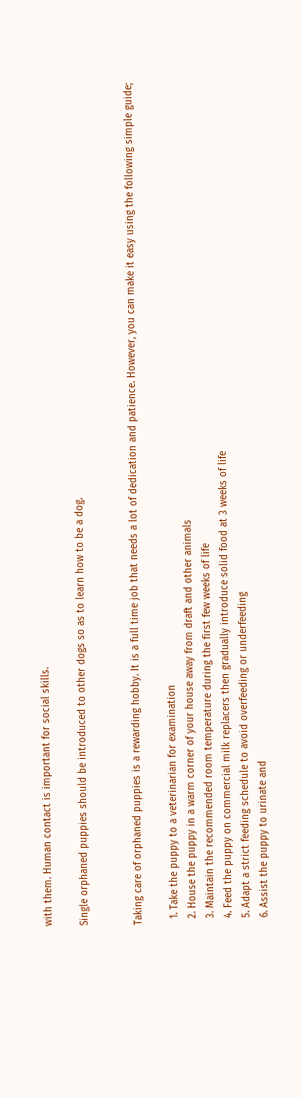with them. Human contact is important for social skills.

Single orphaned puppies should be introduced to other dogs so as to learn how to be a dog.


Taking care of orphaned puppies is a rewarding hobby. It is a full time job that needs a lot of dedication and patience. However, you can make it easy using the following simple guide;

  1. Take the puppy to a veterinarian for examination
  2. House the puppy in a warm corner of your house away from draft and other animals
  3. Maintain the recommended room temperature during the first few weeks of life
  4. Feed the puppy on commercial milk replacers then gradually introduce solid food at 3 weeks of life
  5. Adapt a strict feeding schedule to avoid overfeeding or underfeeding
  6. Assist the puppy to urinate and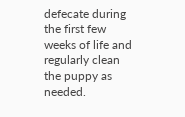defecate during the first few weeks of life and regularly clean the puppy as needed.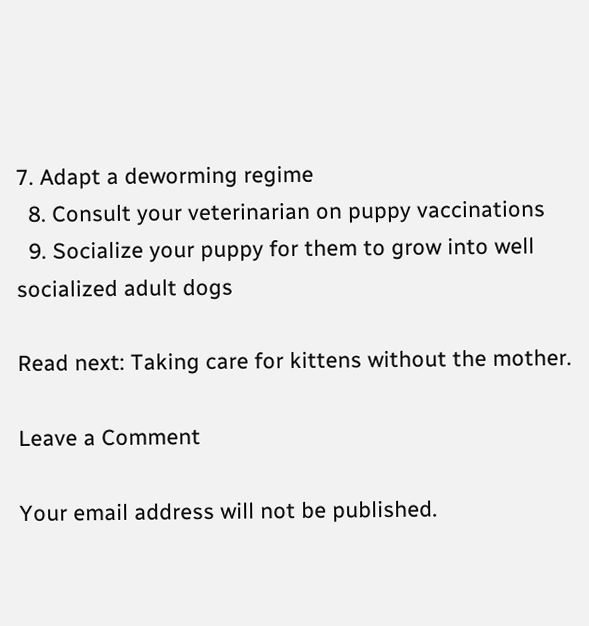7. Adapt a deworming regime
  8. Consult your veterinarian on puppy vaccinations
  9. Socialize your puppy for them to grow into well socialized adult dogs

Read next: Taking care for kittens without the mother.

Leave a Comment

Your email address will not be published.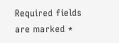Required fields are marked *